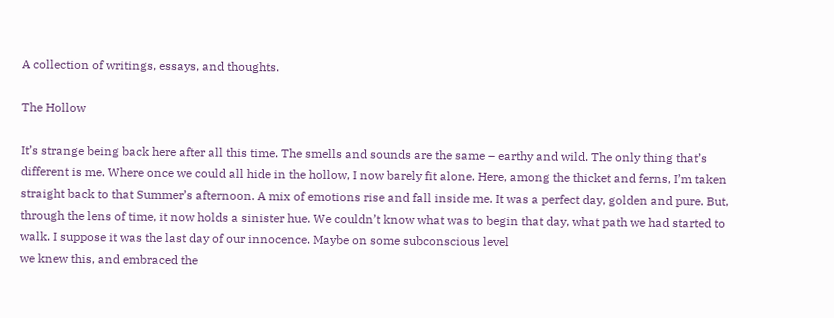A collection of writings, essays, and thoughts.

The Hollow

It’s strange being back here after all this time. The smells and sounds are the same – earthy and wild. The only thing that’s different is me. Where once we could all hide in the hollow, I now barely fit alone. Here, among the thicket and ferns, I’m taken straight back to that Summer’s afternoon. A mix of emotions rise and fall inside me. It was a perfect day, golden and pure. But, through the lens of time, it now holds a sinister hue. We couldn’t know what was to begin that day, what path we had started to walk. I suppose it was the last day of our innocence. Maybe on some subconscious level
we knew this, and embraced the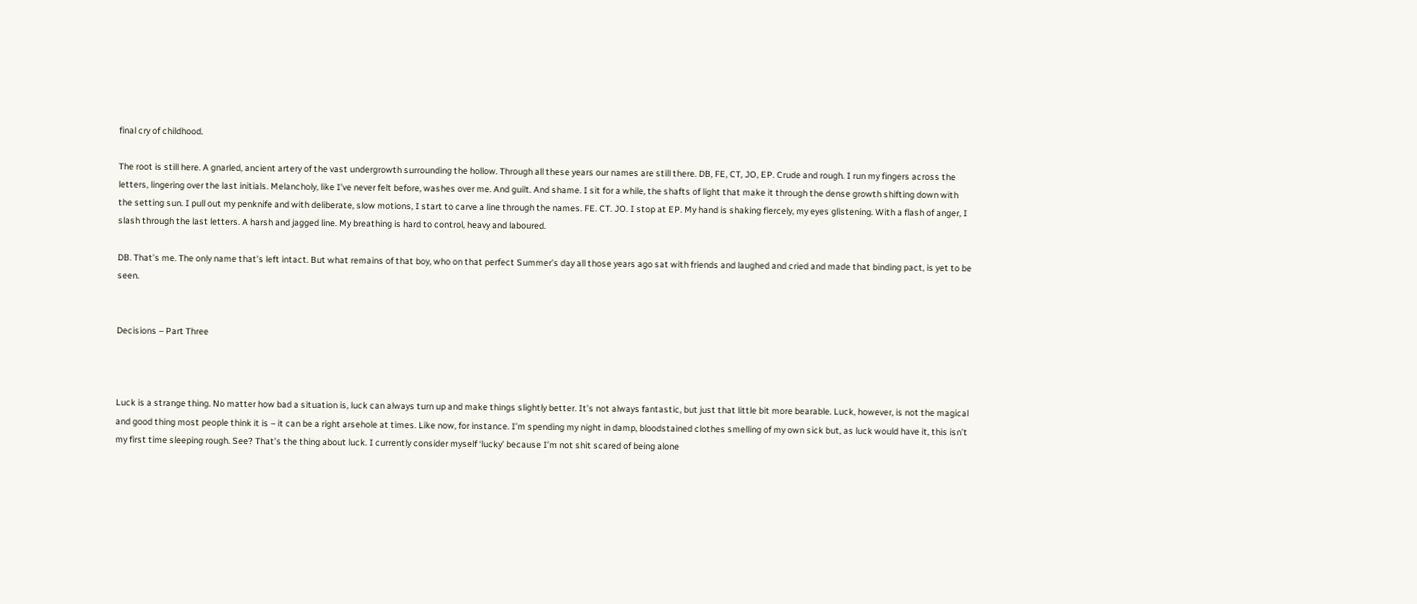final cry of childhood.

The root is still here. A gnarled, ancient artery of the vast undergrowth surrounding the hollow. Through all these years our names are still there. DB, FE, CT, JO, EP. Crude and rough. I run my fingers across the letters, lingering over the last initials. Melancholy, like I’ve never felt before, washes over me. And guilt. And shame. I sit for a while, the shafts of light that make it through the dense growth shifting down with the setting sun. I pull out my penknife and with deliberate, slow motions, I start to carve a line through the names. FE. CT. JO. I stop at EP. My hand is shaking fiercely, my eyes glistening. With a flash of anger, I slash through the last letters. A harsh and jagged line. My breathing is hard to control, heavy and laboured.

DB. That’s me. The only name that’s left intact. But what remains of that boy, who on that perfect Summer’s day all those years ago sat with friends and laughed and cried and made that binding pact, is yet to be seen.


Decisions – Part Three



Luck is a strange thing. No matter how bad a situation is, luck can always turn up and make things slightly better. It’s not always fantastic, but just that little bit more bearable. Luck, however, is not the magical and good thing most people think it is – it can be a right arsehole at times. Like now, for instance. I’m spending my night in damp, bloodstained clothes smelling of my own sick but, as luck would have it, this isn’t my first time sleeping rough. See? That’s the thing about luck. I currently consider myself ‘lucky’ because I’m not shit scared of being alone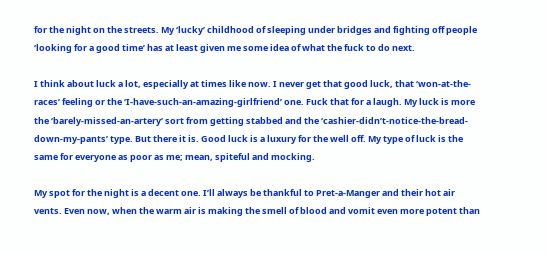for the night on the streets. My ‘lucky’ childhood of sleeping under bridges and fighting off people ‘looking for a good time’ has at least given me some idea of what the fuck to do next.

I think about luck a lot, especially at times like now. I never get that good luck, that ‘won-at-the-races’ feeling or the ‘I-have-such-an-amazing-girlfriend’ one. Fuck that for a laugh. My luck is more the ‘barely-missed-an-artery’ sort from getting stabbed and the ‘cashier-didn’t-notice-the-bread-down-my-pants’ type. But there it is. Good luck is a luxury for the well off. My type of luck is the same for everyone as poor as me; mean, spiteful and mocking.

My spot for the night is a decent one. I’ll always be thankful to Pret-a-Manger and their hot air vents. Even now, when the warm air is making the smell of blood and vomit even more potent than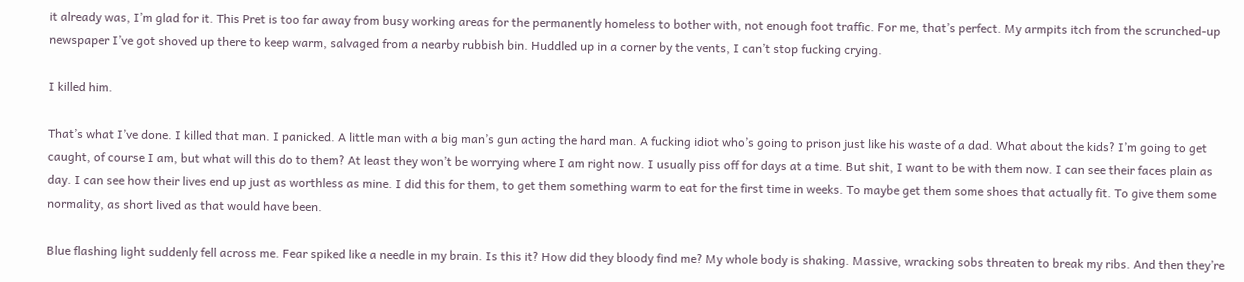it already was, I’m glad for it. This Pret is too far away from busy working areas for the permanently homeless to bother with, not enough foot traffic. For me, that’s perfect. My armpits itch from the scrunched-up newspaper I’ve got shoved up there to keep warm, salvaged from a nearby rubbish bin. Huddled up in a corner by the vents, I can’t stop fucking crying.

I killed him.

That’s what I’ve done. I killed that man. I panicked. A little man with a big man’s gun acting the hard man. A fucking idiot who’s going to prison just like his waste of a dad. What about the kids? I’m going to get caught, of course I am, but what will this do to them? At least they won’t be worrying where I am right now. I usually piss off for days at a time. But shit, I want to be with them now. I can see their faces plain as day. I can see how their lives end up just as worthless as mine. I did this for them, to get them something warm to eat for the first time in weeks. To maybe get them some shoes that actually fit. To give them some normality, as short lived as that would have been.

Blue flashing light suddenly fell across me. Fear spiked like a needle in my brain. Is this it? How did they bloody find me? My whole body is shaking. Massive, wracking sobs threaten to break my ribs. And then they’re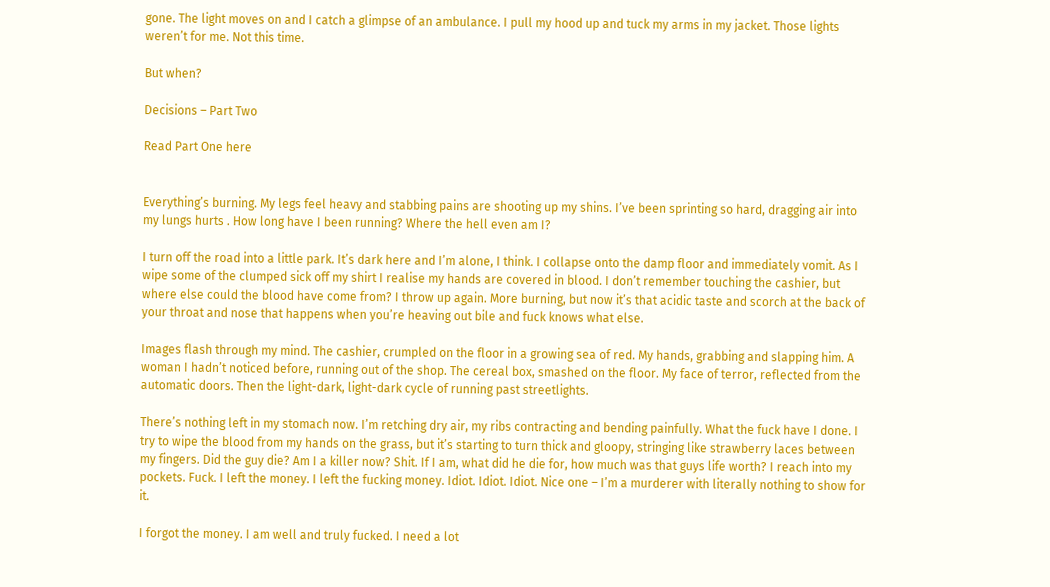gone. The light moves on and I catch a glimpse of an ambulance. I pull my hood up and tuck my arms in my jacket. Those lights weren’t for me. Not this time.

But when?

Decisions – Part Two

Read Part One here


Everything’s burning. My legs feel heavy and stabbing pains are shooting up my shins. I’ve been sprinting so hard, dragging air into my lungs hurts . How long have I been running? Where the hell even am I?

I turn off the road into a little park. It’s dark here and I’m alone, I think. I collapse onto the damp floor and immediately vomit. As I wipe some of the clumped sick off my shirt I realise my hands are covered in blood. I don’t remember touching the cashier, but where else could the blood have come from? I throw up again. More burning, but now it’s that acidic taste and scorch at the back of your throat and nose that happens when you’re heaving out bile and fuck knows what else.

Images flash through my mind. The cashier, crumpled on the floor in a growing sea of red. My hands, grabbing and slapping him. A woman I hadn’t noticed before, running out of the shop. The cereal box, smashed on the floor. My face of terror, reflected from the automatic doors. Then the light-dark, light-dark cycle of running past streetlights.

There’s nothing left in my stomach now. I’m retching dry air, my ribs contracting and bending painfully. What the fuck have I done. I try to wipe the blood from my hands on the grass, but it’s starting to turn thick and gloopy, stringing like strawberry laces between my fingers. Did the guy die? Am I a killer now? Shit. If I am, what did he die for, how much was that guys life worth? I reach into my pockets. Fuck. I left the money. I left the fucking money. Idiot. Idiot. Idiot. Nice one – I’m a murderer with literally nothing to show for it.

I forgot the money. I am well and truly fucked. I need a lot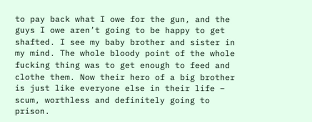to pay back what I owe for the gun, and the guys I owe aren’t going to be happy to get shafted. I see my baby brother and sister in my mind. The whole bloody point of the whole fucking thing was to get enough to feed and clothe them. Now their hero of a big brother is just like everyone else in their life – scum, worthless and definitely going to prison.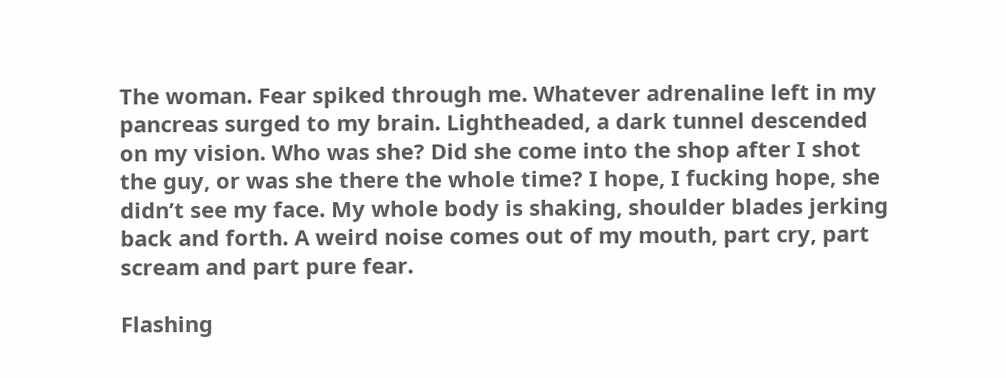The woman. Fear spiked through me. Whatever adrenaline left in my pancreas surged to my brain. Lightheaded, a dark tunnel descended on my vision. Who was she? Did she come into the shop after I shot the guy, or was she there the whole time? I hope, I fucking hope, she didn’t see my face. My whole body is shaking, shoulder blades jerking back and forth. A weird noise comes out of my mouth, part cry, part scream and part pure fear.

Flashing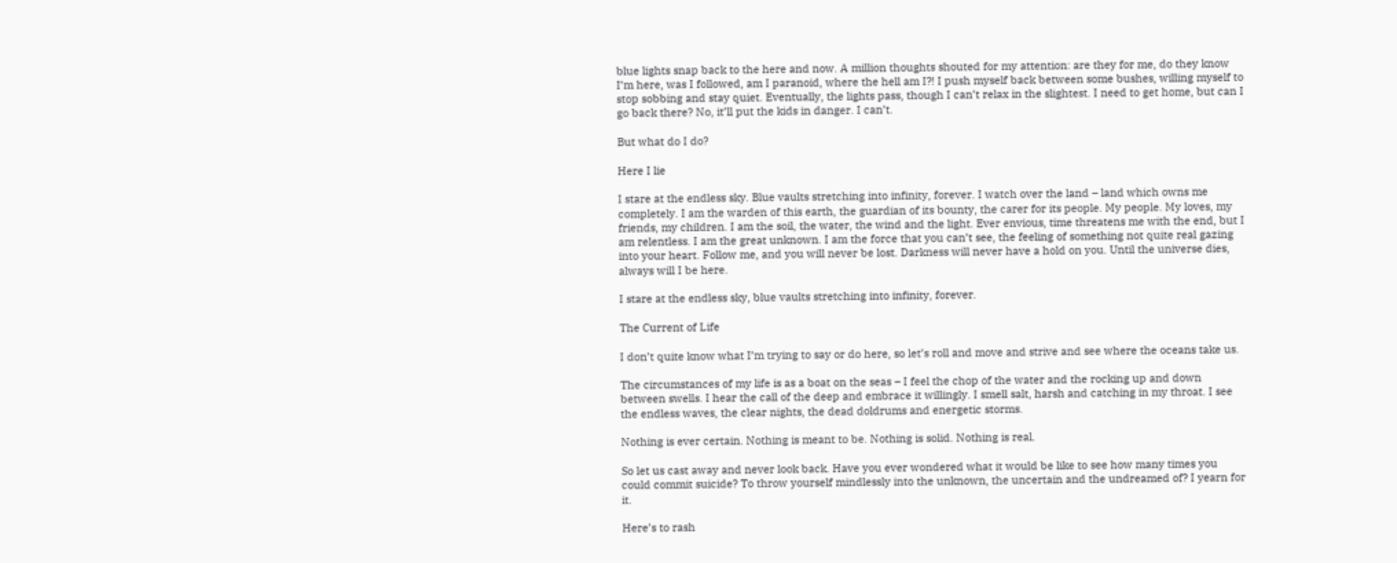blue lights snap back to the here and now. A million thoughts shouted for my attention: are they for me, do they know I’m here, was I followed, am I paranoid, where the hell am I?! I push myself back between some bushes, willing myself to stop sobbing and stay quiet. Eventually, the lights pass, though I can’t relax in the slightest. I need to get home, but can I go back there? No, it’ll put the kids in danger. I can’t.

But what do I do?

Here I lie

I stare at the endless sky. Blue vaults stretching into infinity, forever. I watch over the land – land which owns me completely. I am the warden of this earth, the guardian of its bounty, the carer for its people. My people. My loves, my friends, my children. I am the soil, the water, the wind and the light. Ever envious, time threatens me with the end, but I am relentless. I am the great unknown. I am the force that you can’t see, the feeling of something not quite real gazing into your heart. Follow me, and you will never be lost. Darkness will never have a hold on you. Until the universe dies, always will I be here.

I stare at the endless sky, blue vaults stretching into infinity, forever.

The Current of Life

I don’t quite know what I’m trying to say or do here, so let’s roll and move and strive and see where the oceans take us.

The circumstances of my life is as a boat on the seas – I feel the chop of the water and the rocking up and down between swells. I hear the call of the deep and embrace it willingly. I smell salt, harsh and catching in my throat. I see the endless waves, the clear nights, the dead doldrums and energetic storms.

Nothing is ever certain. Nothing is meant to be. Nothing is solid. Nothing is real.

So let us cast away and never look back. Have you ever wondered what it would be like to see how many times you could commit suicide? To throw yourself mindlessly into the unknown, the uncertain and the undreamed of? I yearn for it.

Here’s to rash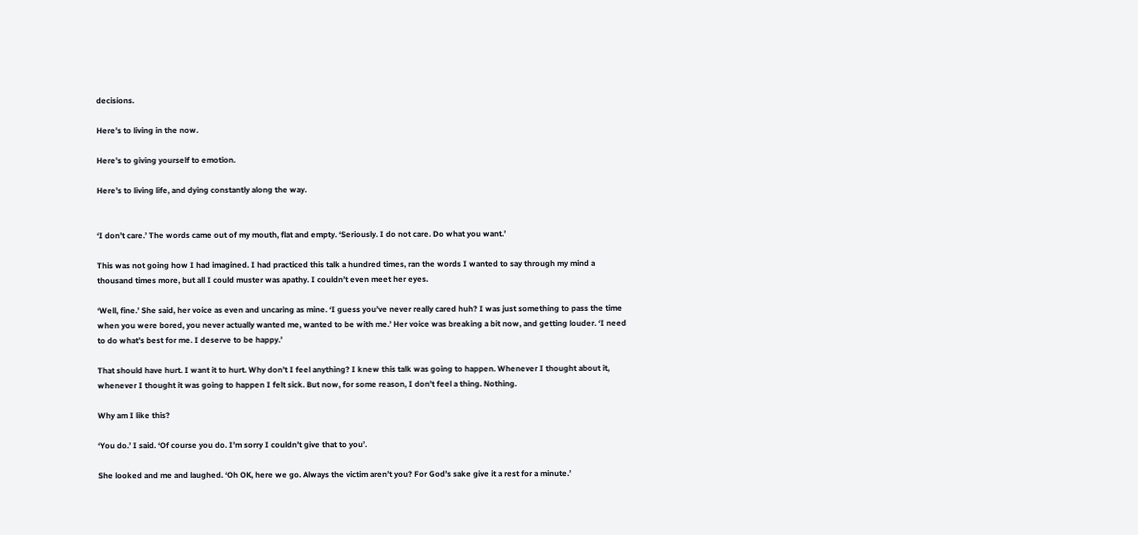decisions.

Here’s to living in the now.

Here’s to giving yourself to emotion.

Here’s to living life, and dying constantly along the way.


‘I don’t care.’ The words came out of my mouth, flat and empty. ‘Seriously. I do not care. Do what you want.’

This was not going how I had imagined. I had practiced this talk a hundred times, ran the words I wanted to say through my mind a thousand times more, but all I could muster was apathy. I couldn’t even meet her eyes.

‘Well, fine.’ She said, her voice as even and uncaring as mine. ‘I guess you’ve never really cared huh? I was just something to pass the time when you were bored, you never actually wanted me, wanted to be with me.’ Her voice was breaking a bit now, and getting louder. ‘I need to do what’s best for me. I deserve to be happy.’

That should have hurt. I want it to hurt. Why don’t I feel anything? I knew this talk was going to happen. Whenever I thought about it, whenever I thought it was going to happen I felt sick. But now, for some reason, I don’t feel a thing. Nothing.

Why am I like this?

‘You do.’ I said. ‘Of course you do. I’m sorry I couldn’t give that to you’.

She looked and me and laughed. ‘Oh OK, here we go. Always the victim aren’t you? For God’s sake give it a rest for a minute.’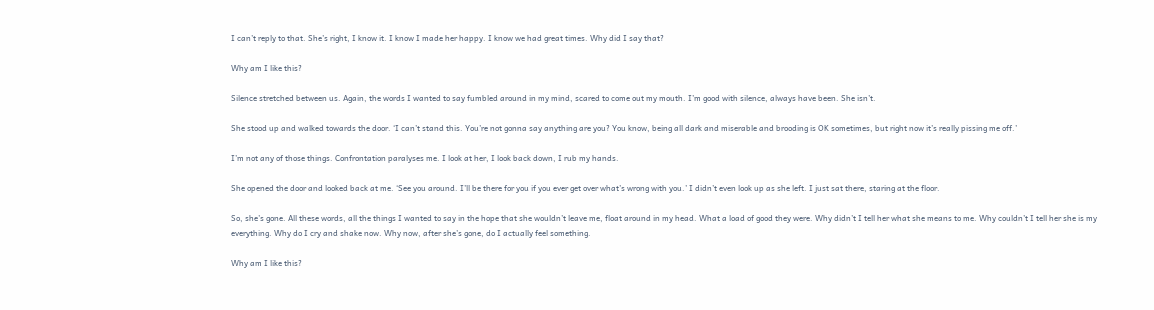I can’t reply to that. She’s right, I know it. I know I made her happy. I know we had great times. Why did I say that?

Why am I like this?

Silence stretched between us. Again, the words I wanted to say fumbled around in my mind, scared to come out my mouth. I’m good with silence, always have been. She isn’t.

She stood up and walked towards the door. ‘I can’t stand this. You’re not gonna say anything are you? You know, being all dark and miserable and brooding is OK sometimes, but right now it’s really pissing me off.’

I’m not any of those things. Confrontation paralyses me. I look at her, I look back down, I rub my hands.

She opened the door and looked back at me. ‘See you around. I’ll be there for you if you ever get over what’s wrong with you.’ I didn’t even look up as she left. I just sat there, staring at the floor.

So, she’s gone. All these words, all the things I wanted to say in the hope that she wouldn’t leave me, float around in my head. What a load of good they were. Why didn’t I tell her what she means to me. Why couldn’t I tell her she is my everything. Why do I cry and shake now. Why now, after she’s gone, do I actually feel something.

Why am I like this?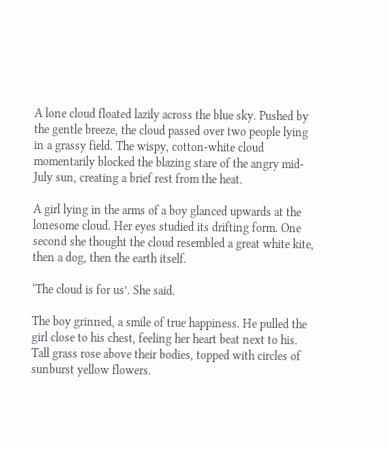A lone cloud floated lazily across the blue sky. Pushed by the gentle breeze, the cloud passed over two people lying in a grassy field. The wispy, cotton-white cloud momentarily blocked the blazing stare of the angry mid-July sun, creating a brief rest from the heat.

A girl lying in the arms of a boy glanced upwards at the lonesome cloud. Her eyes studied its drifting form. One second she thought the cloud resembled a great white kite, then a dog, then the earth itself.

‘The cloud is for us’. She said.

The boy grinned, a smile of true happiness. He pulled the girl close to his chest, feeling her heart beat next to his. Tall grass rose above their bodies, topped with circles of sunburst yellow flowers.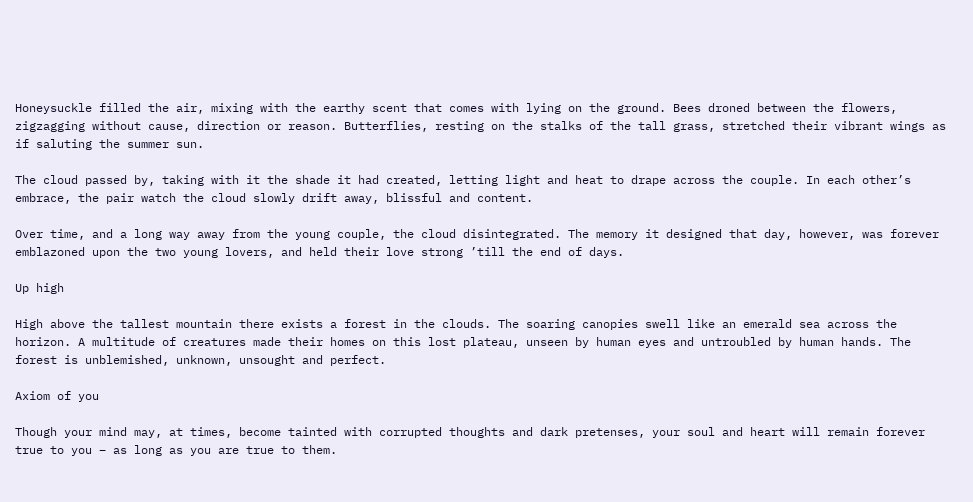Honeysuckle filled the air, mixing with the earthy scent that comes with lying on the ground. Bees droned between the flowers, zigzagging without cause, direction or reason. Butterflies, resting on the stalks of the tall grass, stretched their vibrant wings as if saluting the summer sun.

The cloud passed by, taking with it the shade it had created, letting light and heat to drape across the couple. In each other’s embrace, the pair watch the cloud slowly drift away, blissful and content.

Over time, and a long way away from the young couple, the cloud disintegrated. The memory it designed that day, however, was forever emblazoned upon the two young lovers, and held their love strong ’till the end of days.

Up high

High above the tallest mountain there exists a forest in the clouds. The soaring canopies swell like an emerald sea across the horizon. A multitude of creatures made their homes on this lost plateau, unseen by human eyes and untroubled by human hands. The forest is unblemished, unknown, unsought and perfect.

Axiom of you

Though your mind may, at times, become tainted with corrupted thoughts and dark pretenses, your soul and heart will remain forever true to you – as long as you are true to them.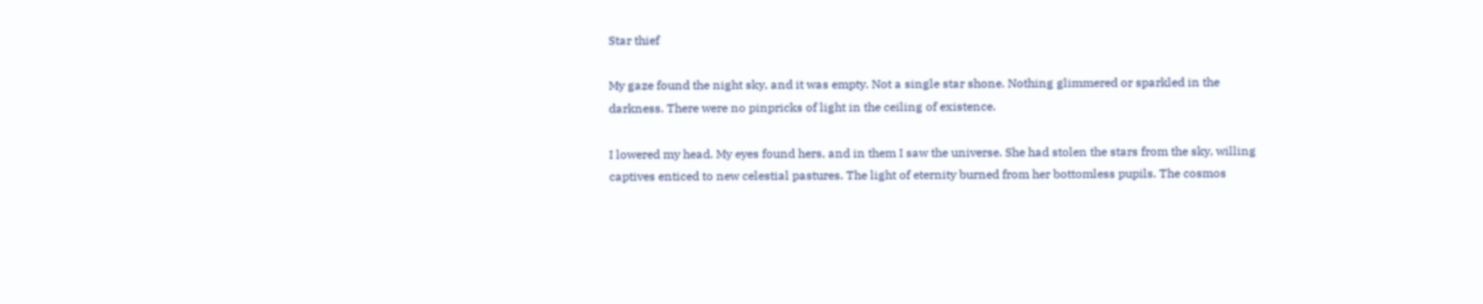Star thief

My gaze found the night sky, and it was empty. Not a single star shone. Nothing glimmered or sparkled in the darkness. There were no pinpricks of light in the ceiling of existence.

I lowered my head. My eyes found hers, and in them I saw the universe. She had stolen the stars from the sky, willing captives enticed to new celestial pastures. The light of eternity burned from her bottomless pupils. The cosmos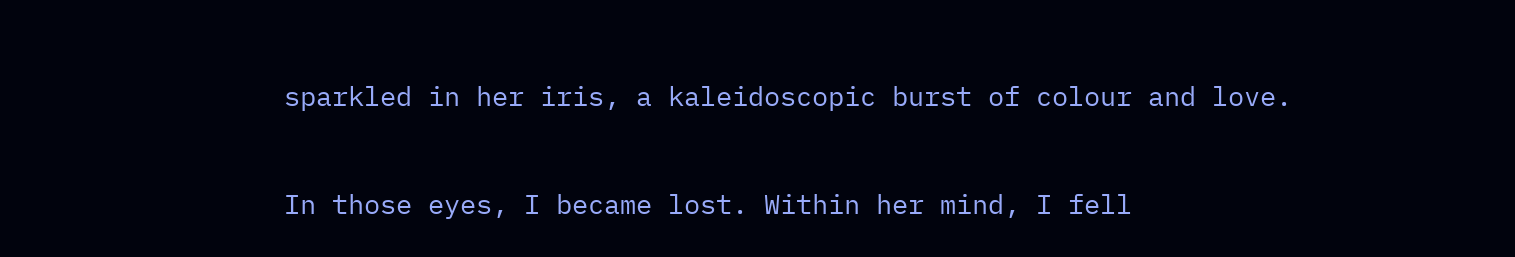sparkled in her iris, a kaleidoscopic burst of colour and love.

In those eyes, I became lost. Within her mind, I fell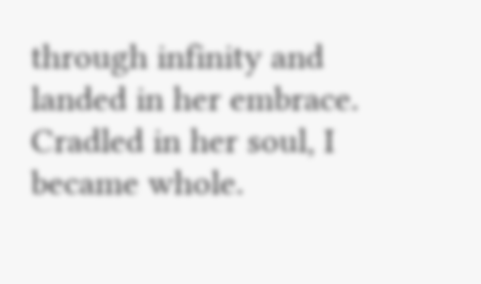through infinity and landed in her embrace. Cradled in her soul, I became whole.